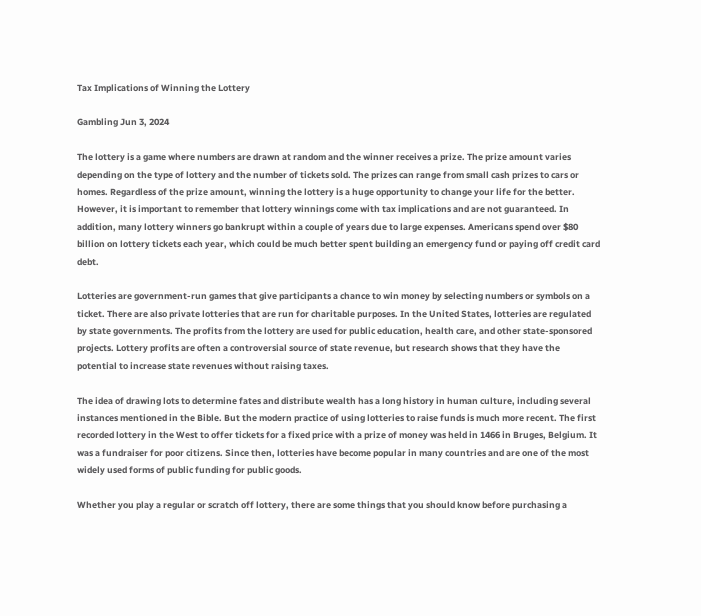Tax Implications of Winning the Lottery

Gambling Jun 3, 2024

The lottery is a game where numbers are drawn at random and the winner receives a prize. The prize amount varies depending on the type of lottery and the number of tickets sold. The prizes can range from small cash prizes to cars or homes. Regardless of the prize amount, winning the lottery is a huge opportunity to change your life for the better. However, it is important to remember that lottery winnings come with tax implications and are not guaranteed. In addition, many lottery winners go bankrupt within a couple of years due to large expenses. Americans spend over $80 billion on lottery tickets each year, which could be much better spent building an emergency fund or paying off credit card debt.

Lotteries are government-run games that give participants a chance to win money by selecting numbers or symbols on a ticket. There are also private lotteries that are run for charitable purposes. In the United States, lotteries are regulated by state governments. The profits from the lottery are used for public education, health care, and other state-sponsored projects. Lottery profits are often a controversial source of state revenue, but research shows that they have the potential to increase state revenues without raising taxes.

The idea of drawing lots to determine fates and distribute wealth has a long history in human culture, including several instances mentioned in the Bible. But the modern practice of using lotteries to raise funds is much more recent. The first recorded lottery in the West to offer tickets for a fixed price with a prize of money was held in 1466 in Bruges, Belgium. It was a fundraiser for poor citizens. Since then, lotteries have become popular in many countries and are one of the most widely used forms of public funding for public goods.

Whether you play a regular or scratch off lottery, there are some things that you should know before purchasing a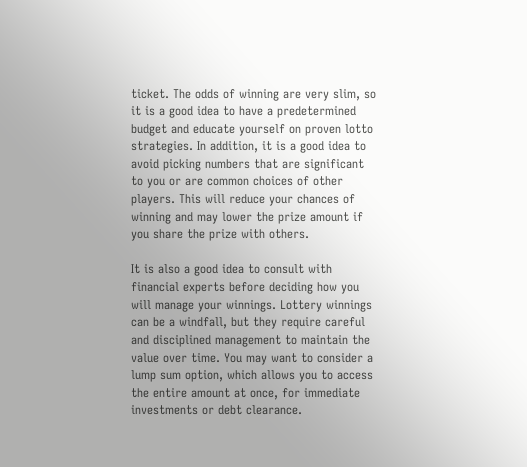ticket. The odds of winning are very slim, so it is a good idea to have a predetermined budget and educate yourself on proven lotto strategies. In addition, it is a good idea to avoid picking numbers that are significant to you or are common choices of other players. This will reduce your chances of winning and may lower the prize amount if you share the prize with others.

It is also a good idea to consult with financial experts before deciding how you will manage your winnings. Lottery winnings can be a windfall, but they require careful and disciplined management to maintain the value over time. You may want to consider a lump sum option, which allows you to access the entire amount at once, for immediate investments or debt clearance.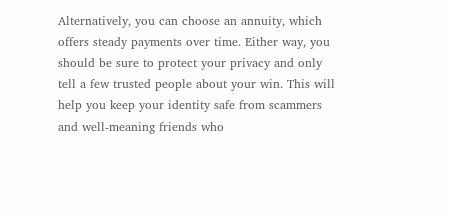Alternatively, you can choose an annuity, which offers steady payments over time. Either way, you should be sure to protect your privacy and only tell a few trusted people about your win. This will help you keep your identity safe from scammers and well-meaning friends who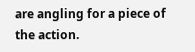are angling for a piece of the action.